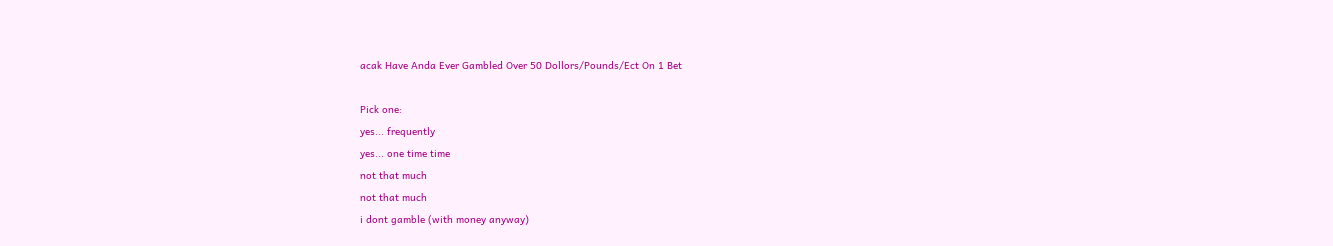acak Have Anda Ever Gambled Over 50 Dollors/Pounds/Ect On 1 Bet

Pick one:
yes... frequently
yes... one time time
not that much
not that much
i dont gamble (with money anyway)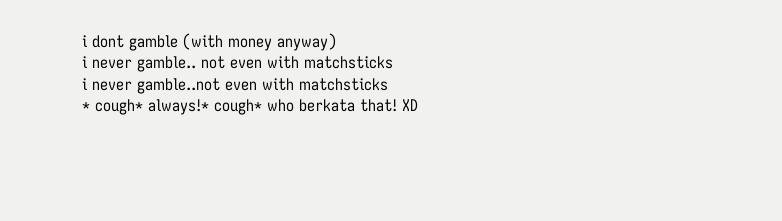i dont gamble (with money anyway)
i never gamble.. not even with matchsticks
i never gamble..not even with matchsticks
* cough* always!* cough* who berkata that! XD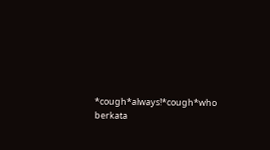*cough*always!*cough*who berkata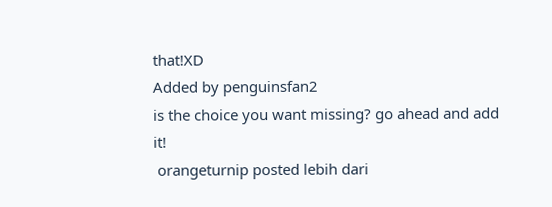that!XD
Added by penguinsfan2
is the choice you want missing? go ahead and add it!
 orangeturnip posted lebih dari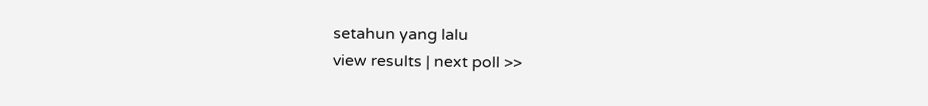setahun yang lalu
view results | next poll >>